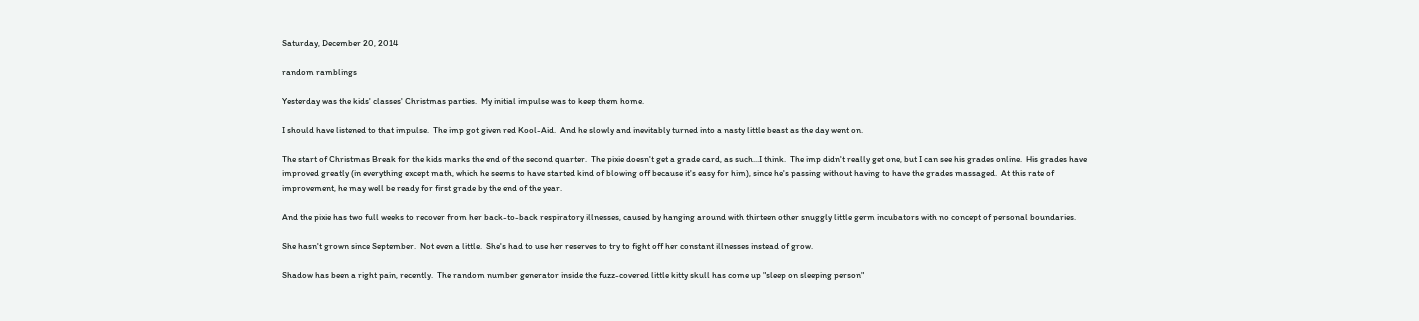Saturday, December 20, 2014

random ramblings

Yesterday was the kids' classes' Christmas parties.  My initial impulse was to keep them home.

I should have listened to that impulse.  The imp got given red Kool-Aid.  And he slowly and inevitably turned into a nasty little beast as the day went on.

The start of Christmas Break for the kids marks the end of the second quarter.  The pixie doesn't get a grade card, as such...I think.  The imp didn't really get one, but I can see his grades online.  His grades have improved greatly (in everything except math, which he seems to have started kind of blowing off because it's easy for him), since he's passing without having to have the grades massaged.  At this rate of improvement, he may well be ready for first grade by the end of the year.

And the pixie has two full weeks to recover from her back-to-back respiratory illnesses, caused by hanging around with thirteen other snuggly little germ incubators with no concept of personal boundaries.

She hasn't grown since September.  Not even a little.  She's had to use her reserves to try to fight off her constant illnesses instead of grow.

Shadow has been a right pain, recently.  The random number generator inside the fuzz-covered little kitty skull has come up "sleep on sleeping person"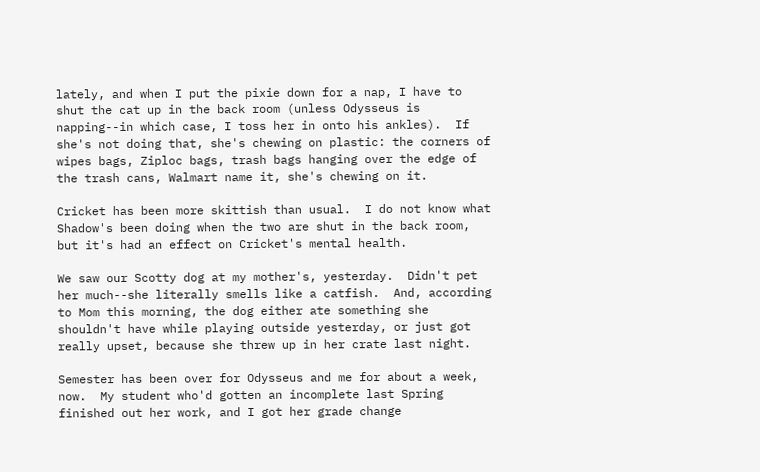lately, and when I put the pixie down for a nap, I have to shut the cat up in the back room (unless Odysseus is napping--in which case, I toss her in onto his ankles).  If she's not doing that, she's chewing on plastic: the corners of wipes bags, Ziploc bags, trash bags hanging over the edge of the trash cans, Walmart name it, she's chewing on it.

Cricket has been more skittish than usual.  I do not know what Shadow's been doing when the two are shut in the back room, but it's had an effect on Cricket's mental health.

We saw our Scotty dog at my mother's, yesterday.  Didn't pet her much--she literally smells like a catfish.  And, according to Mom this morning, the dog either ate something she shouldn't have while playing outside yesterday, or just got really upset, because she threw up in her crate last night.

Semester has been over for Odysseus and me for about a week, now.  My student who'd gotten an incomplete last Spring finished out her work, and I got her grade change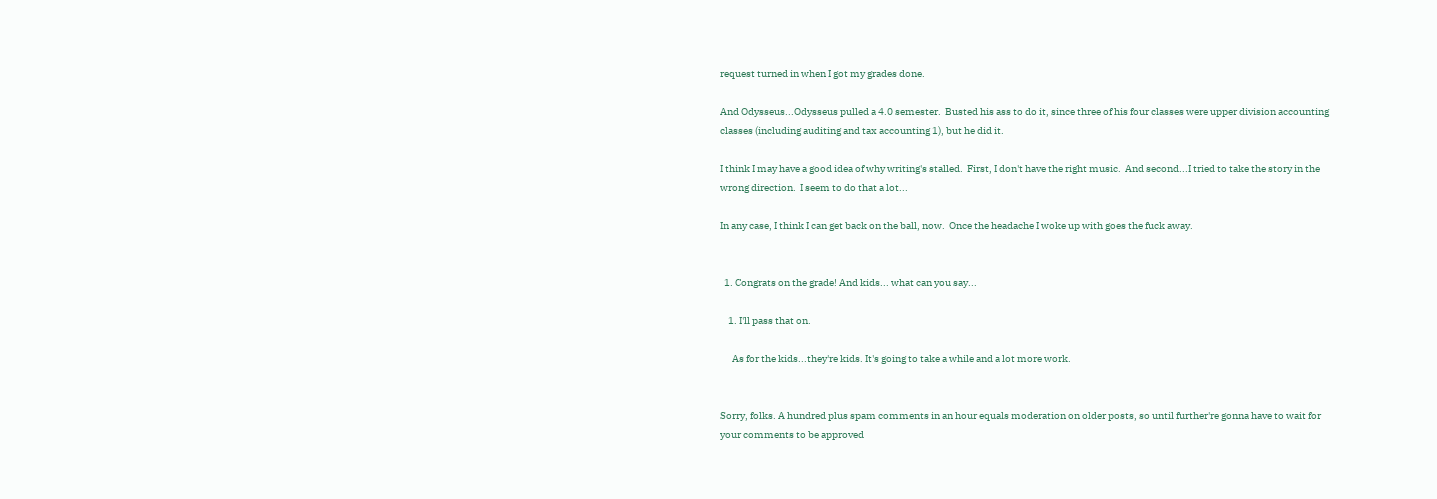request turned in when I got my grades done.

And Odysseus...Odysseus pulled a 4.0 semester.  Busted his ass to do it, since three of his four classes were upper division accounting classes (including auditing and tax accounting 1), but he did it.

I think I may have a good idea of why writing's stalled.  First, I don't have the right music.  And second...I tried to take the story in the wrong direction.  I seem to do that a lot...

In any case, I think I can get back on the ball, now.  Once the headache I woke up with goes the fuck away.


  1. Congrats on the grade! And kids... what can you say...

    1. I'll pass that on.

      As for the kids...they're kids. It's going to take a while and a lot more work.


Sorry, folks. A hundred plus spam comments in an hour equals moderation on older posts, so until further're gonna have to wait for your comments to be approved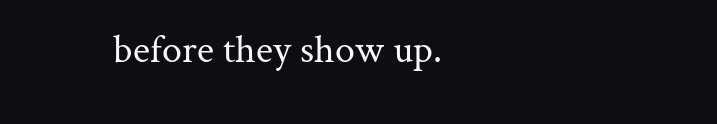before they show up.